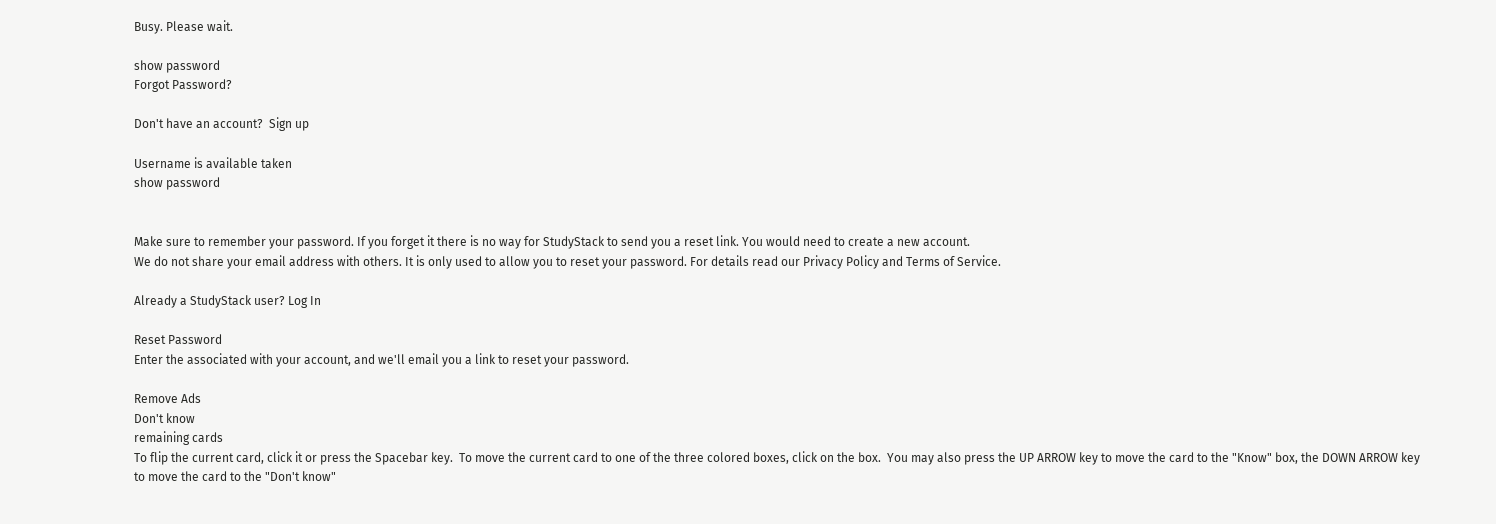Busy. Please wait.

show password
Forgot Password?

Don't have an account?  Sign up

Username is available taken
show password


Make sure to remember your password. If you forget it there is no way for StudyStack to send you a reset link. You would need to create a new account.
We do not share your email address with others. It is only used to allow you to reset your password. For details read our Privacy Policy and Terms of Service.

Already a StudyStack user? Log In

Reset Password
Enter the associated with your account, and we'll email you a link to reset your password.

Remove Ads
Don't know
remaining cards
To flip the current card, click it or press the Spacebar key.  To move the current card to one of the three colored boxes, click on the box.  You may also press the UP ARROW key to move the card to the "Know" box, the DOWN ARROW key to move the card to the "Don't know"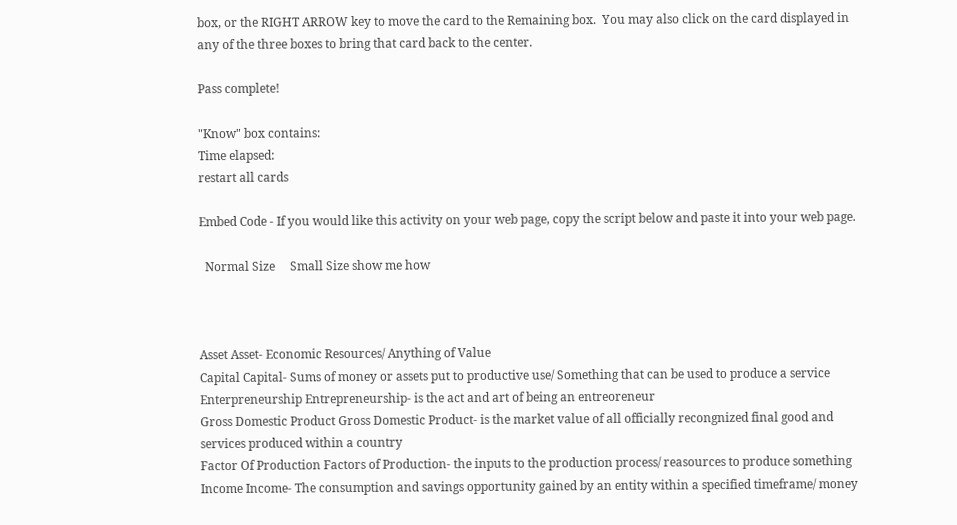box, or the RIGHT ARROW key to move the card to the Remaining box.  You may also click on the card displayed in any of the three boxes to bring that card back to the center.

Pass complete!

"Know" box contains:
Time elapsed:
restart all cards

Embed Code - If you would like this activity on your web page, copy the script below and paste it into your web page.

  Normal Size     Small Size show me how



Asset Asset- Economic Resources/ Anything of Value
Capital Capital- Sums of money or assets put to productive use/ Something that can be used to produce a service
Enterpreneurship Entrepreneurship- is the act and art of being an entreoreneur
Gross Domestic Product Gross Domestic Product- is the market value of all officially recongnized final good and services produced within a country
Factor Of Production Factors of Production- the inputs to the production process/ reasources to produce something
Income Income- The consumption and savings opportunity gained by an entity within a specified timeframe/ money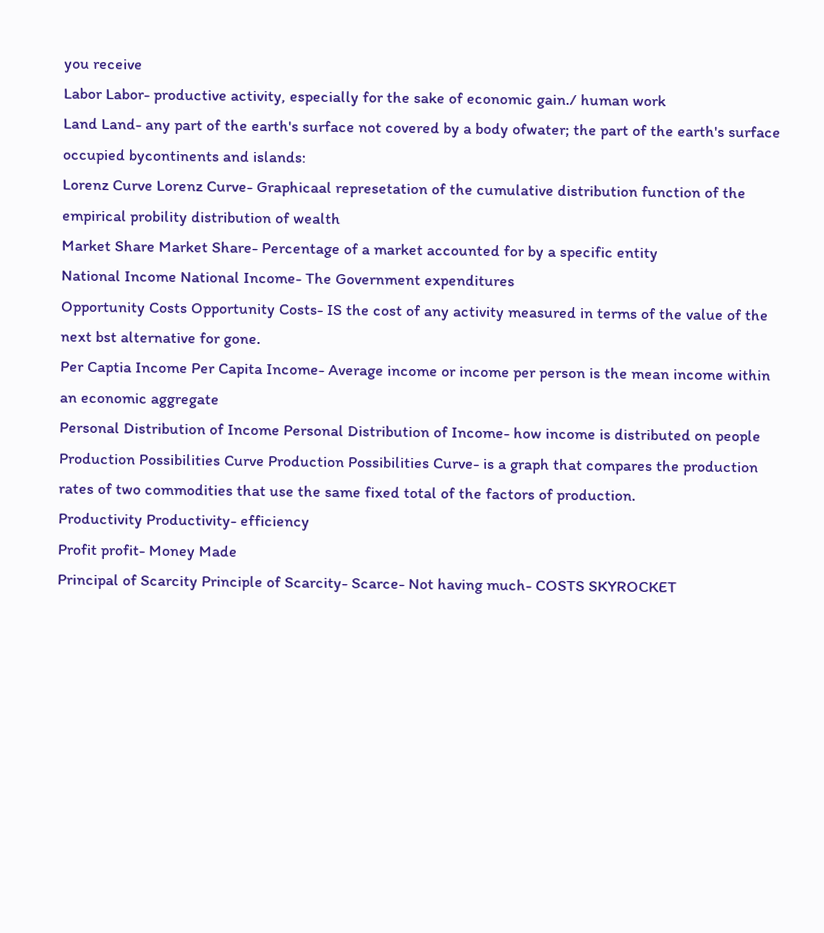you receive
Labor Labor- productive activity, especially for the sake of economic gain./ human work
Land Land- any part of the earth's surface not covered by a body ofwater; the part of the earth's surface occupied bycontinents and islands:
Lorenz Curve Lorenz Curve- Graphicaal represetation of the cumulative distribution function of the empirical probility distribution of wealth
Market Share Market Share- Percentage of a market accounted for by a specific entity
National Income National Income- The Government expenditures
Opportunity Costs Opportunity Costs- IS the cost of any activity measured in terms of the value of the next bst alternative for gone.
Per Captia Income Per Capita Income- Average income or income per person is the mean income within an economic aggregate
Personal Distribution of Income Personal Distribution of Income- how income is distributed on people
Production Possibilities Curve Production Possibilities Curve- is a graph that compares the production rates of two commodities that use the same fixed total of the factors of production.
Productivity Productivity- efficiency
Profit profit- Money Made
Principal of Scarcity Principle of Scarcity- Scarce- Not having much- COSTS SKYROCKET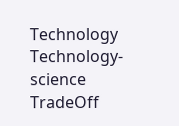Technology Technology- science
TradeOff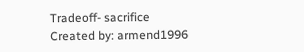Tradeoff- sacrifice
Created by: armend1996